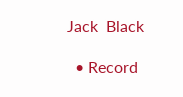Jack  Black

  • Record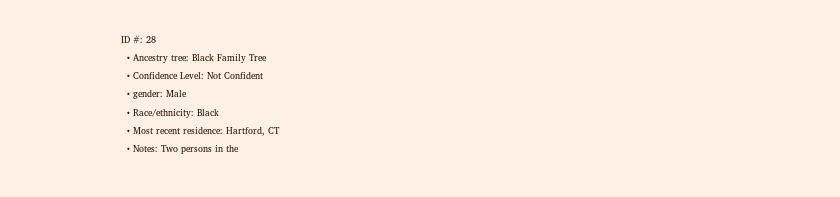ID #: 28
  • Ancestry tree: Black Family Tree
  • Confidence Level: Not Confident
  • gender: Male
  • Race/ethnicity: Black
  • Most recent residence: Hartford, CT
  • Notes: Two persons in the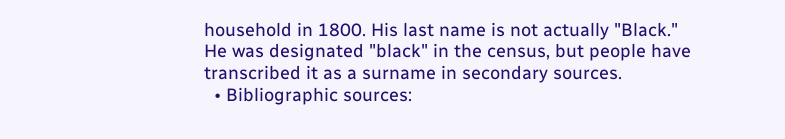household in 1800. His last name is not actually "Black." He was designated "black" in the census, but people have transcribed it as a surname in secondary sources.
  • Bibliographic sources: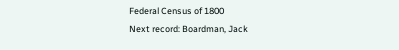Federal Census of 1800
Next record: Boardman, Jack